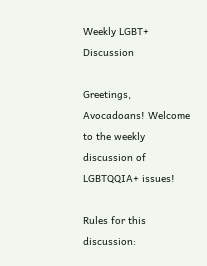Weekly LGBT+ Discussion

Greetings, Avocadoans! Welcome to the weekly discussion of LGBTQQIA+ issues!

Rules for this discussion: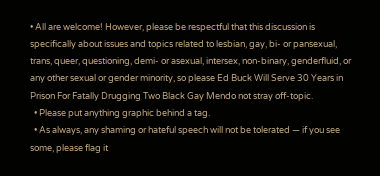• All are welcome! However, please be respectful that this discussion is specifically about issues and topics related to lesbian, gay, bi- or pansexual, trans, queer, questioning, demi- or asexual, intersex, non-binary, genderfluid, or any other sexual or gender minority, so please Ed Buck Will Serve 30 Years in Prison For Fatally Drugging Two Black Gay Mendo not stray off-topic.
  • Please put anything graphic behind a tag.
  • As always, any shaming or hateful speech will not be tolerated — if you see some, please flag it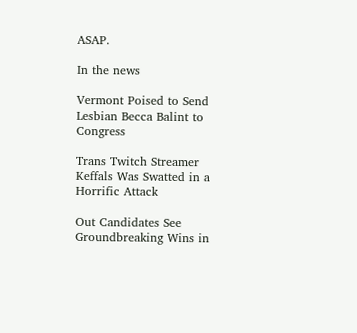ASAP.

In the news

Vermont Poised to Send Lesbian Becca Balint to Congress

Trans Twitch Streamer Keffals Was Swatted in a Horrific Attack

Out Candidates See Groundbreaking Wins in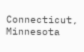Connecticut, Minnesota